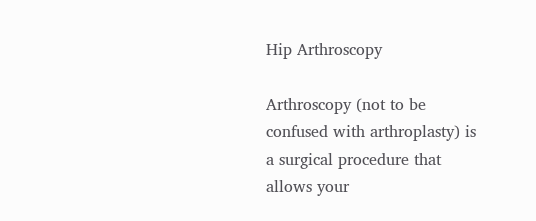Hip Arthroscopy

Arthroscopy (not to be confused with arthroplasty) is a surgical procedure that allows your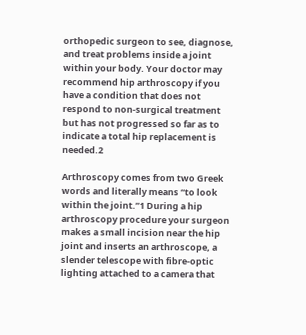orthopedic surgeon to see, diagnose, and treat problems inside a joint within your body. Your doctor may recommend hip arthroscopy if you have a condition that does not respond to non-surgical treatment but has not progressed so far as to indicate a total hip replacement is needed.2

Arthroscopy comes from two Greek words and literally means “to look within the joint.”1 During a hip arthroscopy procedure your surgeon makes a small incision near the hip joint and inserts an arthroscope, a slender telescope with fibre-optic lighting attached to a camera that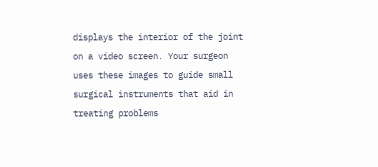displays the interior of the joint on a video screen. Your surgeon uses these images to guide small surgical instruments that aid in treating problems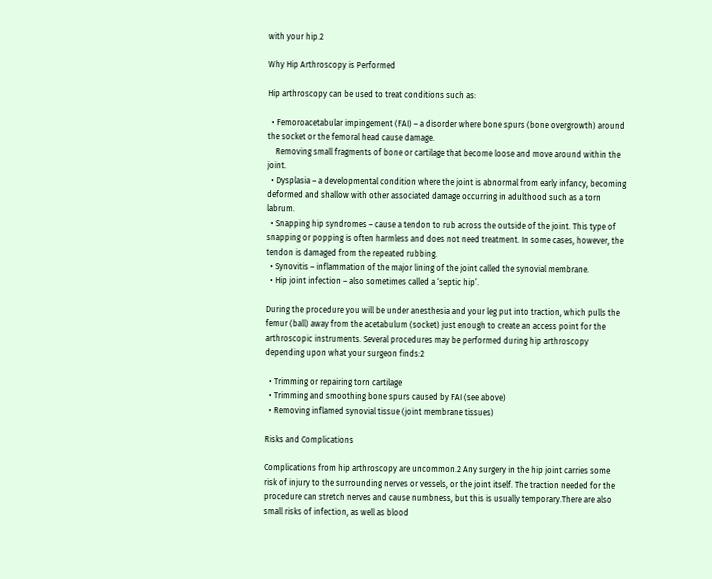with your hip.2

Why Hip Arthroscopy is Performed

Hip arthroscopy can be used to treat conditions such as:

  • Femoroacetabular impingement (FAI) – a disorder where bone spurs (bone overgrowth) around the socket or the femoral head cause damage.
    Removing small fragments of bone or cartilage that become loose and move around within the joint.
  • Dysplasia – a developmental condition where the joint is abnormal from early infancy, becoming deformed and shallow with other associated damage occurring in adulthood such as a torn labrum.
  • Snapping hip syndromes – cause a tendon to rub across the outside of the joint. This type of snapping or popping is often harmless and does not need treatment. In some cases, however, the tendon is damaged from the repeated rubbing.
  • Synovitis – inflammation of the major lining of the joint called the synovial membrane.
  • Hip joint infection – also sometimes called a ‘septic hip’.

During the procedure you will be under anesthesia and your leg put into traction, which pulls the femur (ball) away from the acetabulum (socket) just enough to create an access point for the arthroscopic instruments. Several procedures may be performed during hip arthroscopy depending upon what your surgeon finds:2

  • Trimming or repairing torn cartilage
  • Trimming and smoothing bone spurs caused by FAI (see above)
  • Removing inflamed synovial tissue (joint membrane tissues)

Risks and Complications

Complications from hip arthroscopy are uncommon.2 Any surgery in the hip joint carries some risk of injury to the surrounding nerves or vessels, or the joint itself. The traction needed for the procedure can stretch nerves and cause numbness, but this is usually temporary.There are also small risks of infection, as well as blood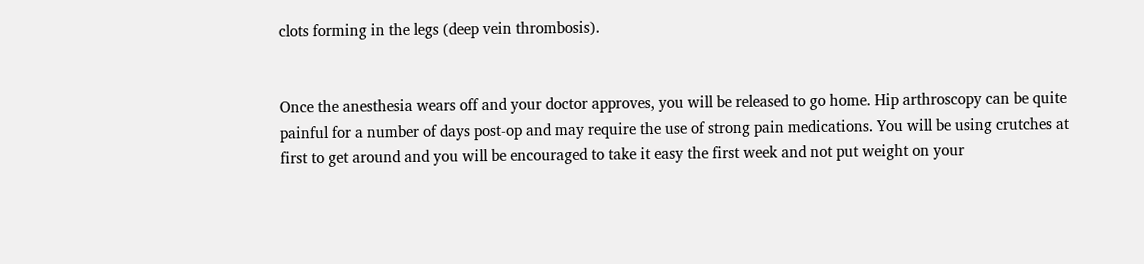clots forming in the legs (deep vein thrombosis).


Once the anesthesia wears off and your doctor approves, you will be released to go home. Hip arthroscopy can be quite painful for a number of days post-op and may require the use of strong pain medications. You will be using crutches at first to get around and you will be encouraged to take it easy the first week and not put weight on your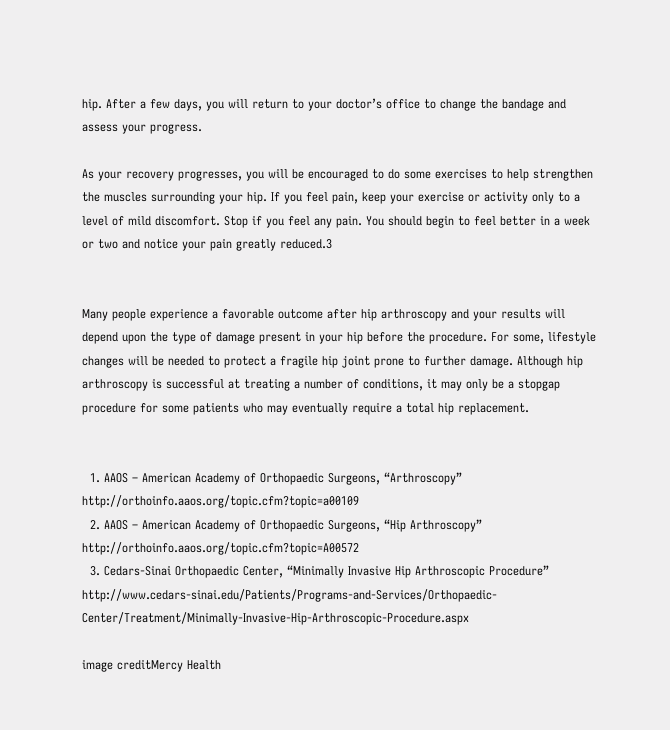hip. After a few days, you will return to your doctor’s office to change the bandage and assess your progress.

As your recovery progresses, you will be encouraged to do some exercises to help strengthen the muscles surrounding your hip. If you feel pain, keep your exercise or activity only to a level of mild discomfort. Stop if you feel any pain. You should begin to feel better in a week or two and notice your pain greatly reduced.3


Many people experience a favorable outcome after hip arthroscopy and your results will depend upon the type of damage present in your hip before the procedure. For some, lifestyle changes will be needed to protect a fragile hip joint prone to further damage. Although hip arthroscopy is successful at treating a number of conditions, it may only be a stopgap procedure for some patients who may eventually require a total hip replacement.


  1. AAOS – American Academy of Orthopaedic Surgeons, “Arthroscopy” http://orthoinfo.aaos.org/topic.cfm?topic=a00109
  2. AAOS – American Academy of Orthopaedic Surgeons, “Hip Arthroscopy” http://orthoinfo.aaos.org/topic.cfm?topic=A00572
  3. Cedars-Sinai Orthopaedic Center, “Minimally Invasive Hip Arthroscopic Procedure” http://www.cedars-sinai.edu/Patients/Programs-and-Services/Orthopaedic-Center/Treatment/Minimally-Invasive-Hip-Arthroscopic-Procedure.aspx

image creditMercy Health